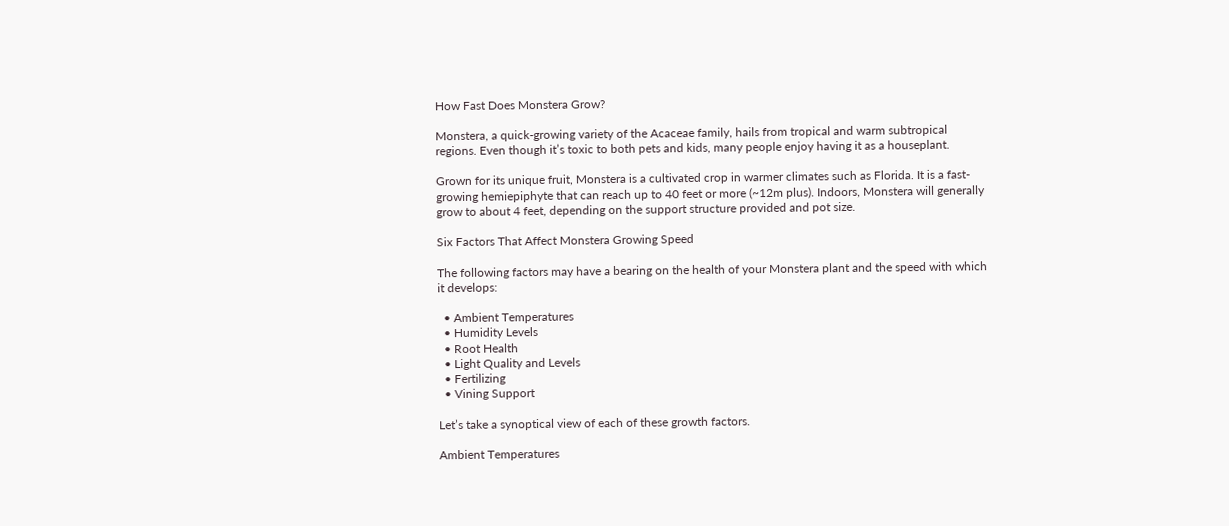How Fast Does Monstera Grow?

Monstera, a quick-growing variety of the Acaceae family, hails from tropical and warm subtropical regions. Even though it’s toxic to both pets and kids, many people enjoy having it as a houseplant.

Grown for its unique fruit, Monstera is a cultivated crop in warmer climates such as Florida. It is a fast-growing hemiepiphyte that can reach up to 40 feet or more (~12m plus). Indoors, Monstera will generally grow to about 4 feet, depending on the support structure provided and pot size.

Six Factors That Affect Monstera Growing Speed

The following factors may have a bearing on the health of your Monstera plant and the speed with which it develops:

  • Ambient Temperatures
  • Humidity Levels
  • Root Health
  • Light Quality and Levels
  • Fertilizing
  • Vining Support

Let’s take a synoptical view of each of these growth factors.

Ambient Temperatures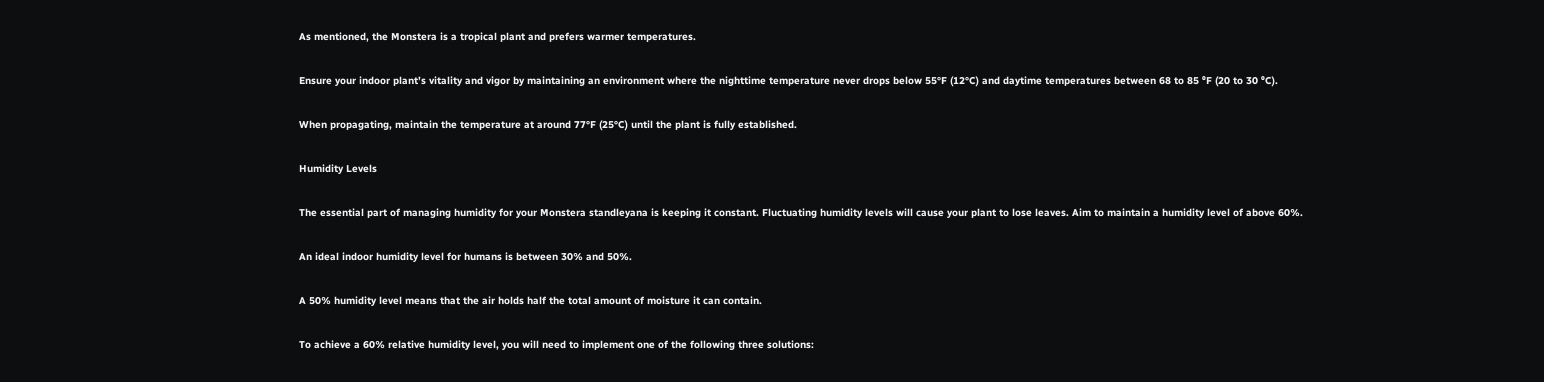As mentioned, the Monstera is a tropical plant and prefers warmer temperatures.

Ensure your indoor plant’s vitality and vigor by maintaining an environment where the nighttime temperature never drops below 55°F (12°C) and daytime temperatures between 68 to 85 ⁰F (20 to 30 ⁰C).

When propagating, maintain the temperature at around 77°F (25°C) until the plant is fully established.

Humidity Levels

The essential part of managing humidity for your Monstera standleyana is keeping it constant. Fluctuating humidity levels will cause your plant to lose leaves. Aim to maintain a humidity level of above 60%.

An ideal indoor humidity level for humans is between 30% and 50%.

A 50% humidity level means that the air holds half the total amount of moisture it can contain.

To achieve a 60% relative humidity level, you will need to implement one of the following three solutions: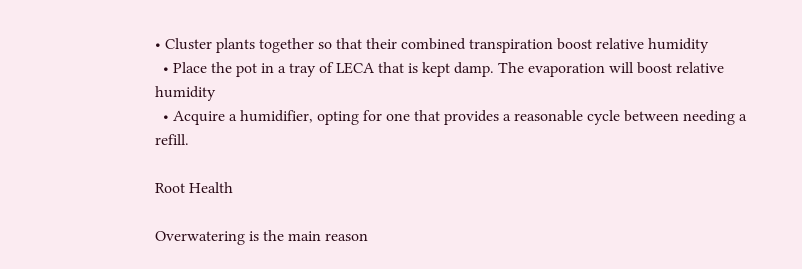• Cluster plants together so that their combined transpiration boost relative humidity
  • Place the pot in a tray of LECA that is kept damp. The evaporation will boost relative humidity
  • Acquire a humidifier, opting for one that provides a reasonable cycle between needing a refill.

Root Health

Overwatering is the main reason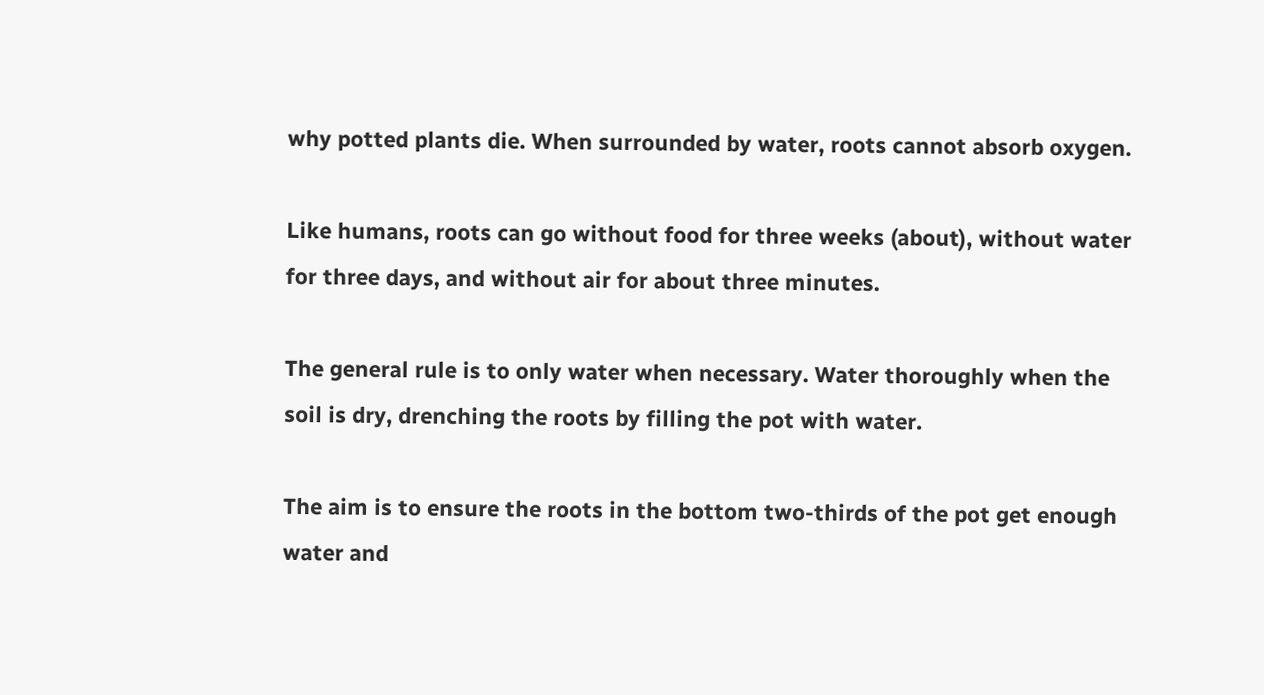why potted plants die. When surrounded by water, roots cannot absorb oxygen.

Like humans, roots can go without food for three weeks (about), without water for three days, and without air for about three minutes.

The general rule is to only water when necessary. Water thoroughly when the soil is dry, drenching the roots by filling the pot with water.

The aim is to ensure the roots in the bottom two-thirds of the pot get enough water and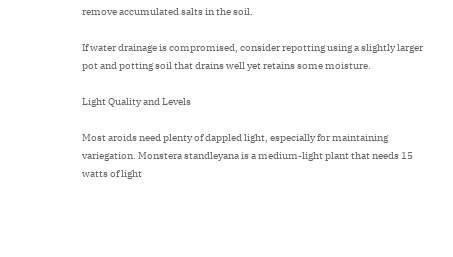remove accumulated salts in the soil.

If water drainage is compromised, consider repotting using a slightly larger pot and potting soil that drains well yet retains some moisture.

Light Quality and Levels

Most aroids need plenty of dappled light, especially for maintaining variegation. Monstera standleyana is a medium-light plant that needs 15 watts of light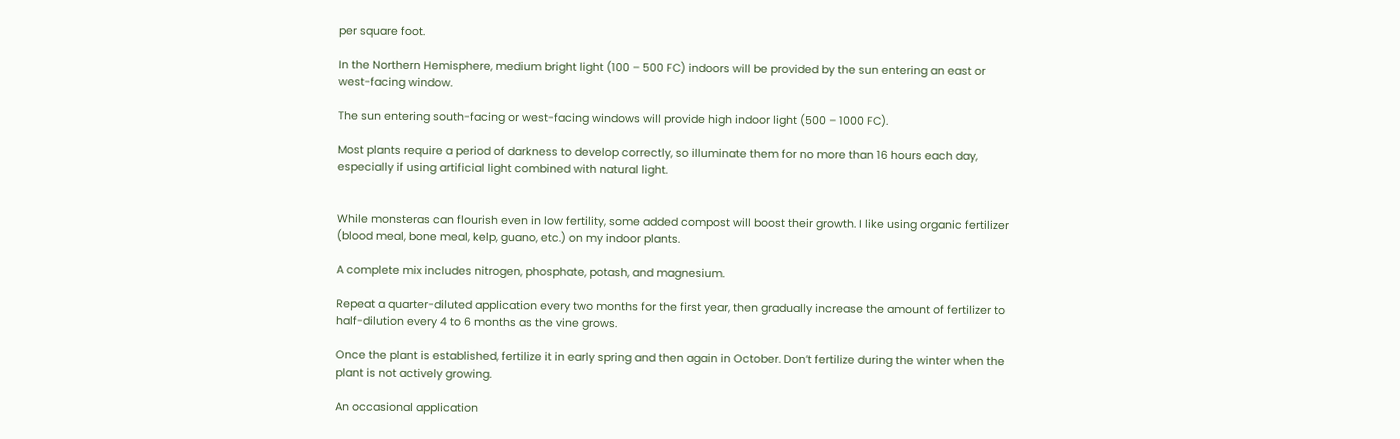per square foot.

In the Northern Hemisphere, medium bright light (100 – 500 FC) indoors will be provided by the sun entering an east or west-facing window.

The sun entering south-facing or west-facing windows will provide high indoor light (500 – 1000 FC).

Most plants require a period of darkness to develop correctly, so illuminate them for no more than 16 hours each day, especially if using artificial light combined with natural light.


While monsteras can flourish even in low fertility, some added compost will boost their growth. I like using organic fertilizer (blood meal, bone meal, kelp, guano, etc.) on my indoor plants.

A complete mix includes nitrogen, phosphate, potash, and magnesium.

Repeat a quarter-diluted application every two months for the first year, then gradually increase the amount of fertilizer to half-dilution every 4 to 6 months as the vine grows.

Once the plant is established, fertilize it in early spring and then again in October. Don’t fertilize during the winter when the plant is not actively growing.

An occasional application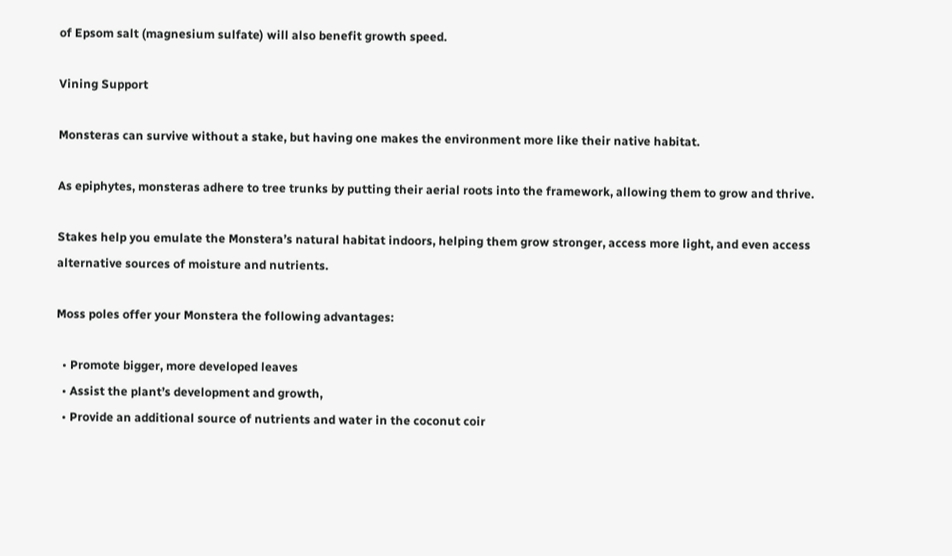of Epsom salt (magnesium sulfate) will also benefit growth speed.

Vining Support

Monsteras can survive without a stake, but having one makes the environment more like their native habitat.

As epiphytes, monsteras adhere to tree trunks by putting their aerial roots into the framework, allowing them to grow and thrive.

Stakes help you emulate the Monstera’s natural habitat indoors, helping them grow stronger, access more light, and even access alternative sources of moisture and nutrients.

Moss poles offer your Monstera the following advantages:

  • Promote bigger, more developed leaves
  • Assist the plant’s development and growth,
  • Provide an additional source of nutrients and water in the coconut coir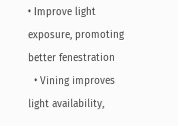• Improve light exposure, promoting better fenestration
  • Vining improves light availability,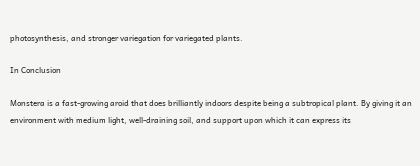photosynthesis, and stronger variegation for variegated plants.

In Conclusion

Monstera is a fast-growing aroid that does brilliantly indoors despite being a subtropical plant. By giving it an environment with medium light, well-draining soil, and support upon which it can express its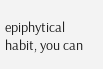epiphytical habit, you can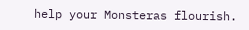help your Monsteras flourish.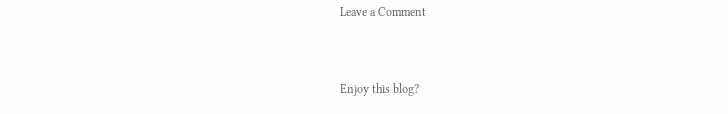Leave a Comment


Enjoy this blog?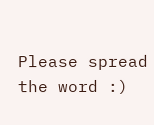Please spread the word :)